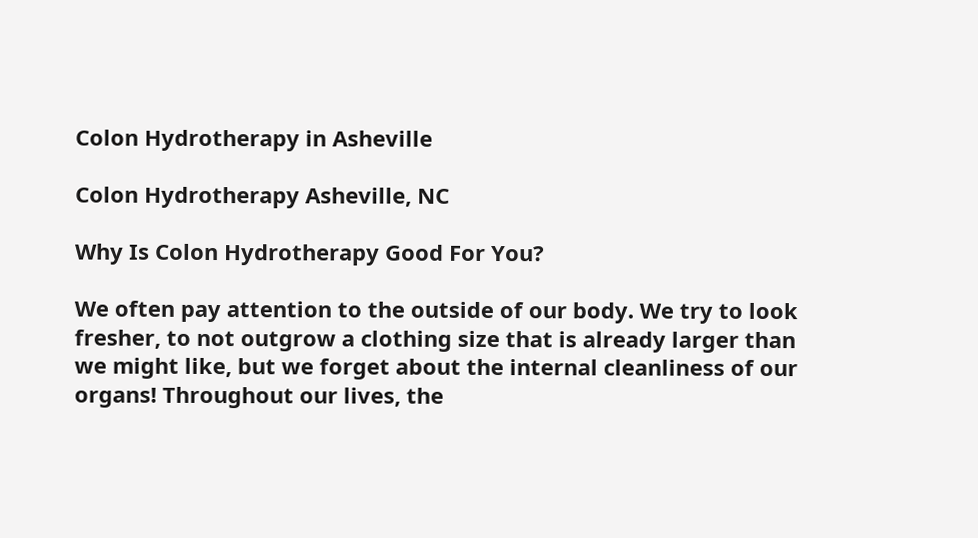Colon Hydrotherapy in Asheville

Colon Hydrotherapy Asheville, NC

Why Is Colon Hydrotherapy Good For You?

We often pay attention to the outside of our body. We try to look fresher, to not outgrow a clothing size that is already larger than we might like, but we forget about the internal cleanliness of our organs! Throughout our lives, the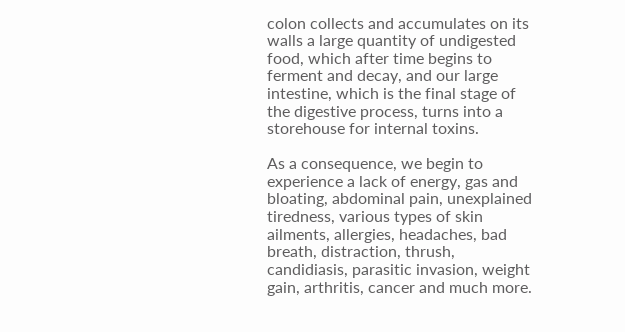colon collects and accumulates on its walls a large quantity of undigested food, which after time begins to ferment and decay, and our large intestine, which is the final stage of the digestive process, turns into a storehouse for internal toxins.

As a consequence, we begin to experience a lack of energy, gas and bloating, abdominal pain, unexplained tiredness, various types of skin ailments, allergies, headaches, bad breath, distraction, thrush, candidiasis, parasitic invasion, weight gain, arthritis, cancer and much more.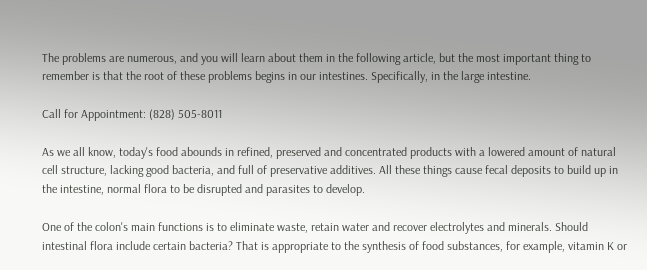The problems are numerous, and you will learn about them in the following article, but the most important thing to remember is that the root of these problems begins in our intestines. Specifically, in the large intestine.

Call for Appointment: (828) 505-8011

As we all know, today's food abounds in refined, preserved and concentrated products with a lowered amount of natural cell structure, lacking good bacteria, and full of preservative additives. All these things cause fecal deposits to build up in the intestine, normal flora to be disrupted and parasites to develop.

One of the colon's main functions is to eliminate waste, retain water and recover electrolytes and minerals. Should intestinal flora include certain bacteria? That is appropriate to the synthesis of food substances, for example, vitamin K or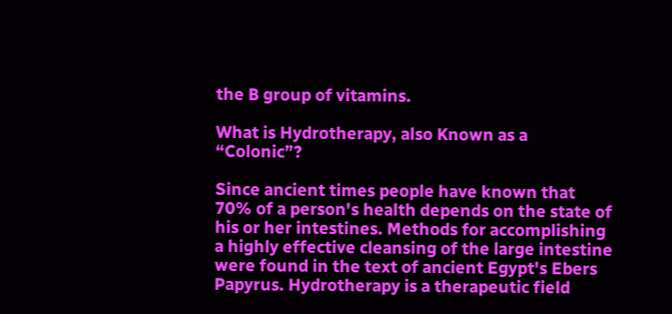the B group of vitamins.

What is Hydrotherapy, also Known as a “Colonic”?

Since ancient times people have known that 70% of a person's health depends on the state of his or her intestines. Methods for accomplishing a highly effective cleansing of the large intestine were found in the text of ancient Egypt's Ebers Papyrus. Hydrotherapy is a therapeutic field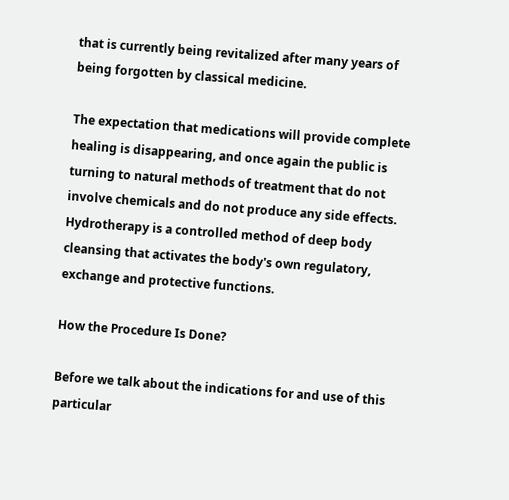that is currently being revitalized after many years of being forgotten by classical medicine.

The expectation that medications will provide complete healing is disappearing, and once again the public is turning to natural methods of treatment that do not involve chemicals and do not produce any side effects. Hydrotherapy is a controlled method of deep body cleansing that activates the body's own regulatory, exchange and protective functions.

How the Procedure Is Done?

Before we talk about the indications for and use of this particular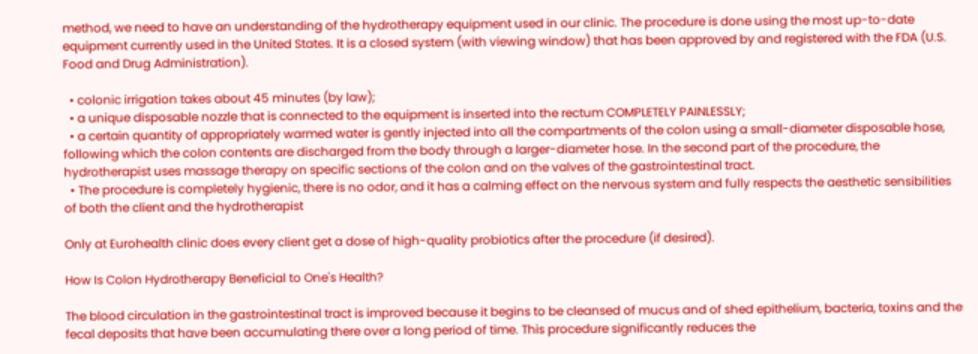method, we need to have an understanding of the hydrotherapy equipment used in our clinic. The procedure is done using the most up-to-date equipment currently used in the United States. It is a closed system (with viewing window) that has been approved by and registered with the FDA (U.S. Food and Drug Administration).

  • colonic irrigation takes about 45 minutes (by law);
  • a unique disposable nozzle that is connected to the equipment is inserted into the rectum COMPLETELY PAINLESSLY;
  • a certain quantity of appropriately warmed water is gently injected into all the compartments of the colon using a small-diameter disposable hose, following which the colon contents are discharged from the body through a larger-diameter hose. In the second part of the procedure, the hydrotherapist uses massage therapy on specific sections of the colon and on the valves of the gastrointestinal tract.
  • The procedure is completely hygienic, there is no odor, and it has a calming effect on the nervous system and fully respects the aesthetic sensibilities of both the client and the hydrotherapist

Only at Eurohealth clinic does every client get a dose of high-quality probiotics after the procedure (if desired).

How Is Colon Hydrotherapy Beneficial to One's Health?

The blood circulation in the gastrointestinal tract is improved because it begins to be cleansed of mucus and of shed epithelium, bacteria, toxins and the fecal deposits that have been accumulating there over a long period of time. This procedure significantly reduces the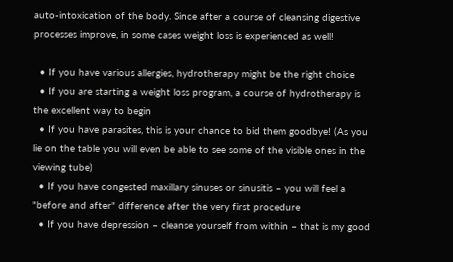auto-intoxication of the body. Since after a course of cleansing digestive processes improve, in some cases weight loss is experienced as well!

  • If you have various allergies, hydrotherapy might be the right choice
  • If you are starting a weight loss program, a course of hydrotherapy is the excellent way to begin
  • If you have parasites, this is your chance to bid them goodbye! (As you lie on the table you will even be able to see some of the visible ones in the viewing tube)
  • If you have congested maxillary sinuses or sinusitis – you will feel a "before and after" difference after the very first procedure
  • If you have depression – cleanse yourself from within – that is my good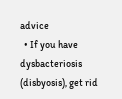advice
  • If you have dysbacteriosis (disbyosis), get rid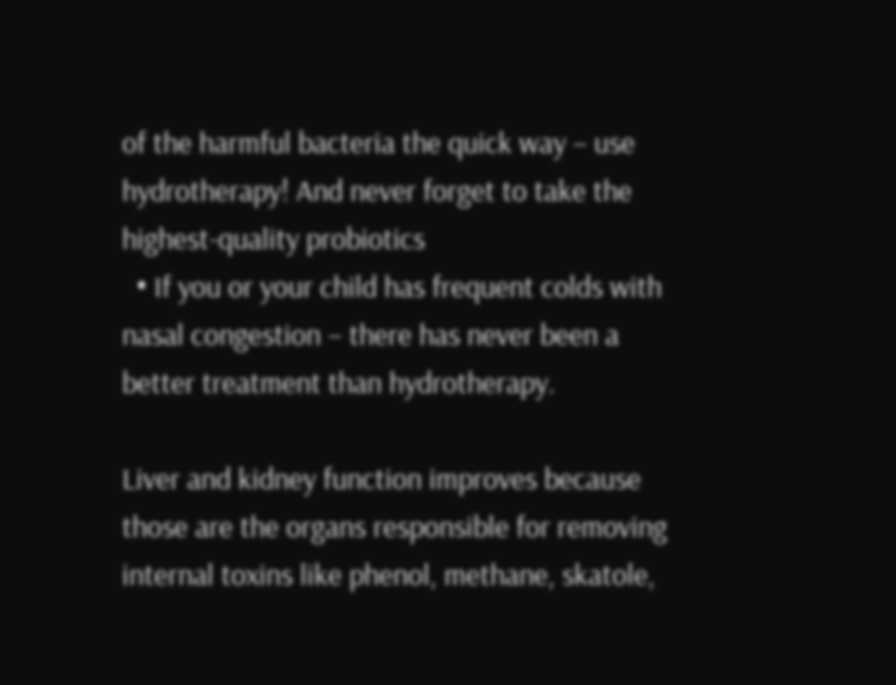of the harmful bacteria the quick way – use hydrotherapy! And never forget to take the highest-quality probiotics
  • If you or your child has frequent colds with nasal congestion – there has never been a better treatment than hydrotherapy.

Liver and kidney function improves because those are the organs responsible for removing internal toxins like phenol, methane, skatole,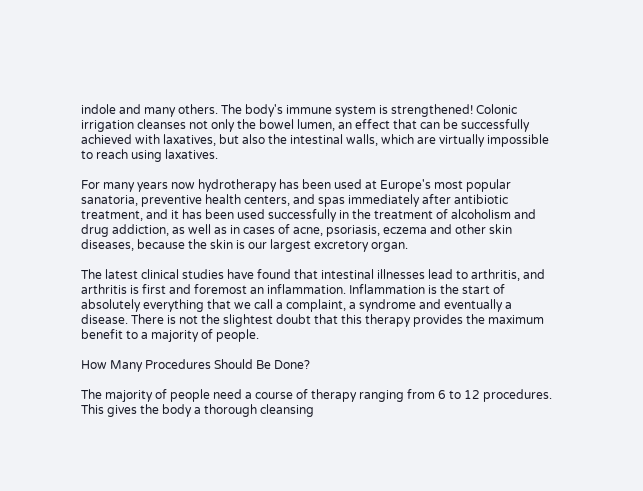indole and many others. The body's immune system is strengthened! Colonic irrigation cleanses not only the bowel lumen, an effect that can be successfully achieved with laxatives, but also the intestinal walls, which are virtually impossible to reach using laxatives.

For many years now hydrotherapy has been used at Europe's most popular sanatoria, preventive health centers, and spas immediately after antibiotic treatment, and it has been used successfully in the treatment of alcoholism and drug addiction, as well as in cases of acne, psoriasis, eczema and other skin diseases, because the skin is our largest excretory organ.

The latest clinical studies have found that intestinal illnesses lead to arthritis, and arthritis is first and foremost an inflammation. Inflammation is the start of absolutely everything that we call a complaint, a syndrome and eventually a disease. There is not the slightest doubt that this therapy provides the maximum benefit to a majority of people.

How Many Procedures Should Be Done?

The majority of people need a course of therapy ranging from 6 to 12 procedures. This gives the body a thorough cleansing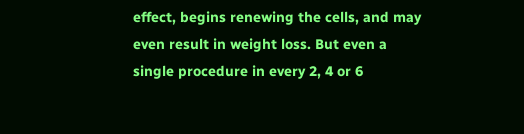effect, begins renewing the cells, and may even result in weight loss. But even a single procedure in every 2, 4 or 6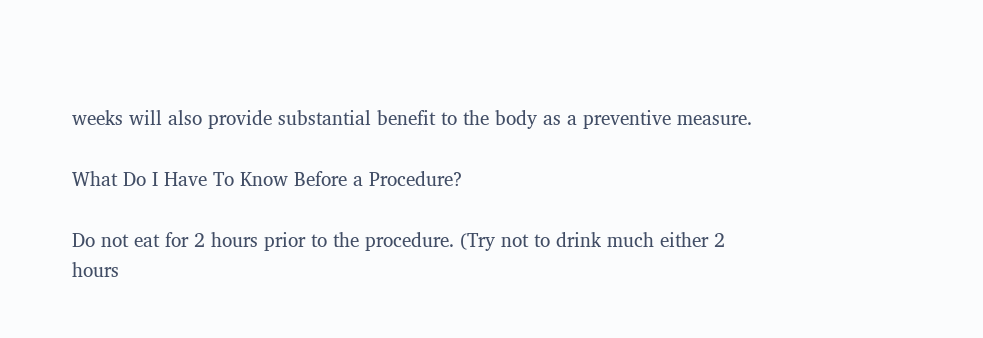weeks will also provide substantial benefit to the body as a preventive measure.

What Do I Have To Know Before a Procedure?

Do not eat for 2 hours prior to the procedure. (Try not to drink much either 2 hours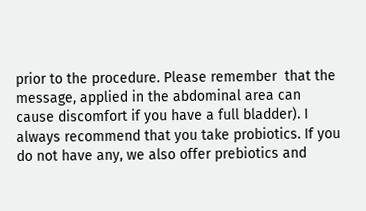prior to the procedure. Please remember  that the message, applied in the abdominal area can cause discomfort if you have a full bladder). I always recommend that you take probiotics. If you do not have any, we also offer prebiotics and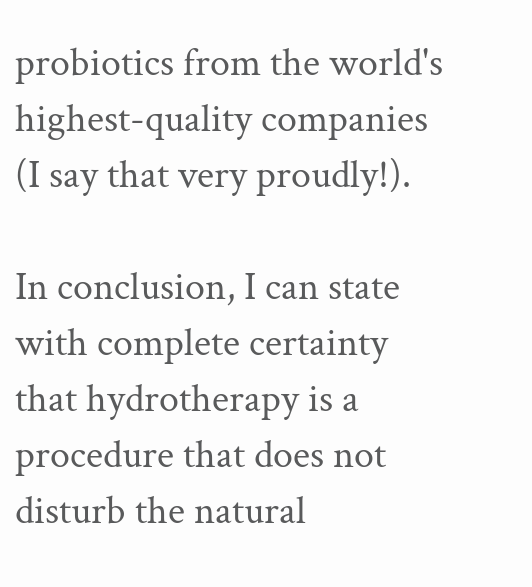probiotics from the world's highest-quality companies (I say that very proudly!).

In conclusion, I can state with complete certainty that hydrotherapy is a procedure that does not disturb the natural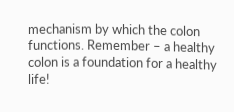mechanism by which the colon functions. Remember – a healthy colon is a foundation for a healthy life!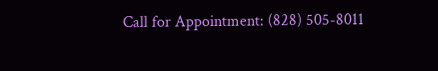Call for Appointment: (828) 505-8011